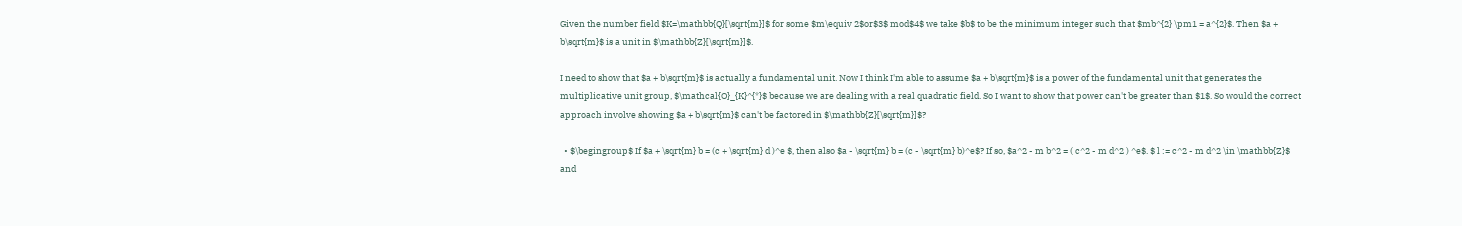Given the number field $K=\mathbb{Q}[\sqrt{m}]$ for some $m\equiv 2$or$3$ mod$4$ we take $b$ to be the minimum integer such that $mb^{2} \pm1 = a^{2}$. Then $a + b\sqrt{m}$ is a unit in $\mathbb{Z}[\sqrt{m}]$.

I need to show that $a + b\sqrt{m}$ is actually a fundamental unit. Now I think I'm able to assume $a + b\sqrt{m}$ is a power of the fundamental unit that generates the multiplicative unit group, $\mathcal{O}_{K}^{*}$ because we are dealing with a real quadratic field. So I want to show that power can't be greater than $1$. So would the correct approach involve showing $a + b\sqrt{m}$ can't be factored in $\mathbb{Z}[\sqrt{m}]$?

  • $\begingroup$ If $a + \sqrt{m} b = (c + \sqrt{m} d )^e $, then also $a - \sqrt{m} b = (c - \sqrt{m} b)^e$? If so, $a^2 - m b^2 = ( c^2 - m d^2 ) ^e$. $ l := c^2 - m d^2 \in \mathbb{Z}$ and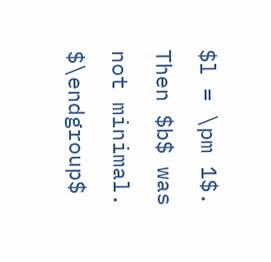$l = \pm 1$. Then $b$ was not minimal. $\endgroup$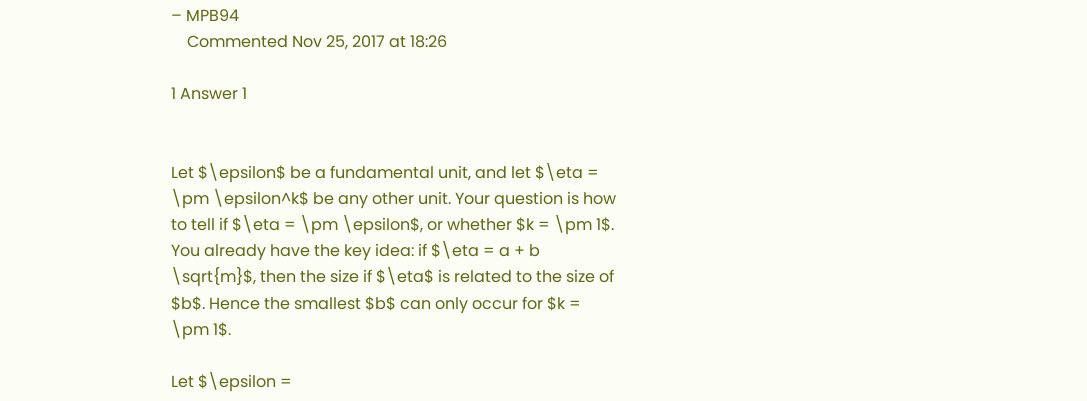– MPB94
    Commented Nov 25, 2017 at 18:26

1 Answer 1


Let $\epsilon$ be a fundamental unit, and let $\eta = \pm \epsilon^k$ be any other unit. Your question is how to tell if $\eta = \pm \epsilon$, or whether $k = \pm 1$. You already have the key idea: if $\eta = a + b \sqrt{m}$, then the size if $\eta$ is related to the size of $b$. Hence the smallest $b$ can only occur for $k = \pm 1$.

Let $\epsilon =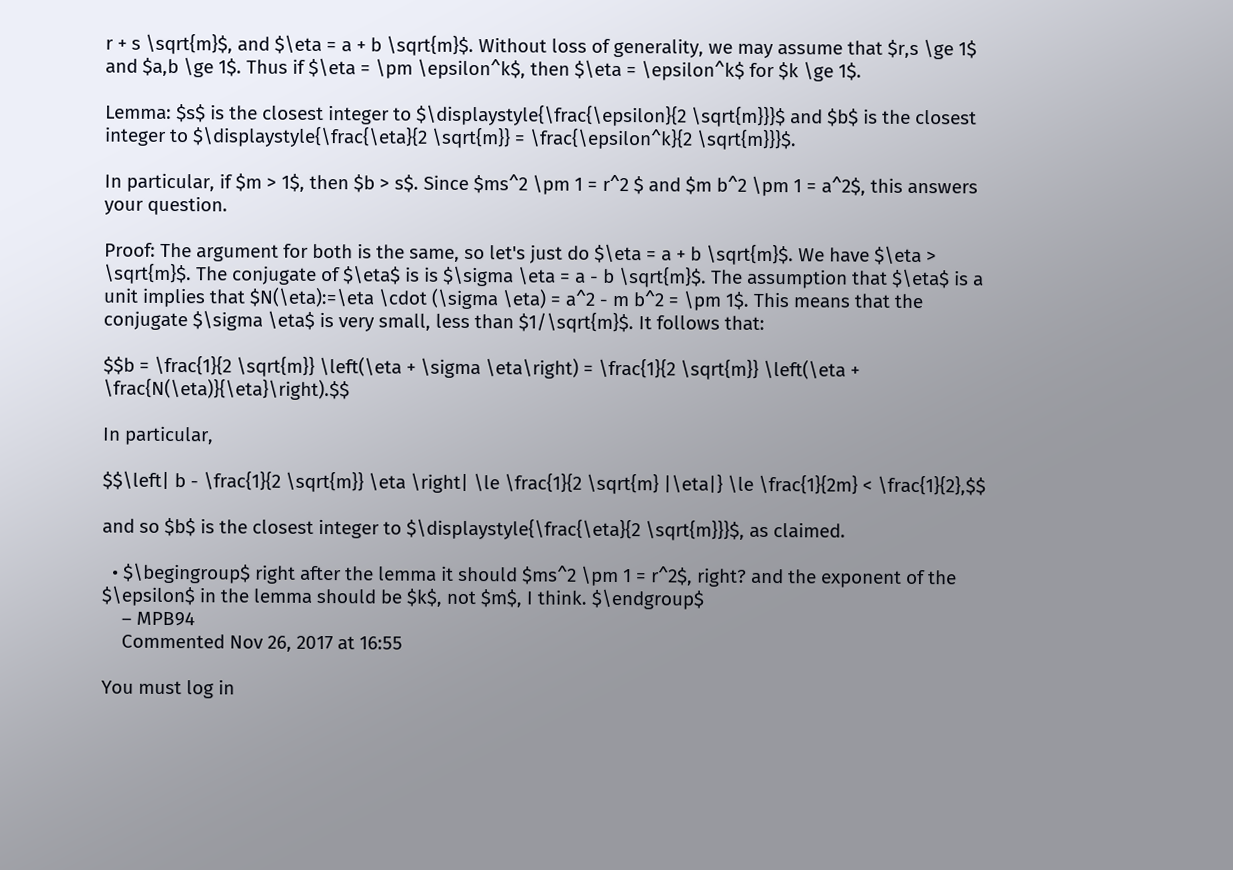r + s \sqrt{m}$, and $\eta = a + b \sqrt{m}$. Without loss of generality, we may assume that $r,s \ge 1$ and $a,b \ge 1$. Thus if $\eta = \pm \epsilon^k$, then $\eta = \epsilon^k$ for $k \ge 1$.

Lemma: $s$ is the closest integer to $\displaystyle{\frac{\epsilon}{2 \sqrt{m}}}$ and $b$ is the closest integer to $\displaystyle{\frac{\eta}{2 \sqrt{m}} = \frac{\epsilon^k}{2 \sqrt{m}}}$.

In particular, if $m > 1$, then $b > s$. Since $ms^2 \pm 1 = r^2 $ and $m b^2 \pm 1 = a^2$, this answers your question.

Proof: The argument for both is the same, so let's just do $\eta = a + b \sqrt{m}$. We have $\eta > \sqrt{m}$. The conjugate of $\eta$ is is $\sigma \eta = a - b \sqrt{m}$. The assumption that $\eta$ is a unit implies that $N(\eta):=\eta \cdot (\sigma \eta) = a^2 - m b^2 = \pm 1$. This means that the conjugate $\sigma \eta$ is very small, less than $1/\sqrt{m}$. It follows that:

$$b = \frac{1}{2 \sqrt{m}} \left(\eta + \sigma \eta\right) = \frac{1}{2 \sqrt{m}} \left(\eta + \frac{N(\eta)}{\eta}\right).$$

In particular,

$$\left| b - \frac{1}{2 \sqrt{m}} \eta \right| \le \frac{1}{2 \sqrt{m} |\eta|} \le \frac{1}{2m} < \frac{1}{2},$$

and so $b$ is the closest integer to $\displaystyle{\frac{\eta}{2 \sqrt{m}}}$, as claimed.

  • $\begingroup$ right after the lemma it should $ms^2 \pm 1 = r^2$, right? and the exponent of the $\epsilon$ in the lemma should be $k$, not $m$, I think. $\endgroup$
    – MPB94
    Commented Nov 26, 2017 at 16:55

You must log in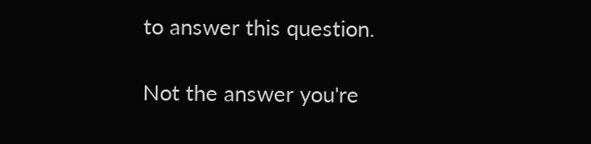to answer this question.

Not the answer you're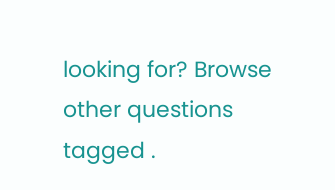looking for? Browse other questions tagged .